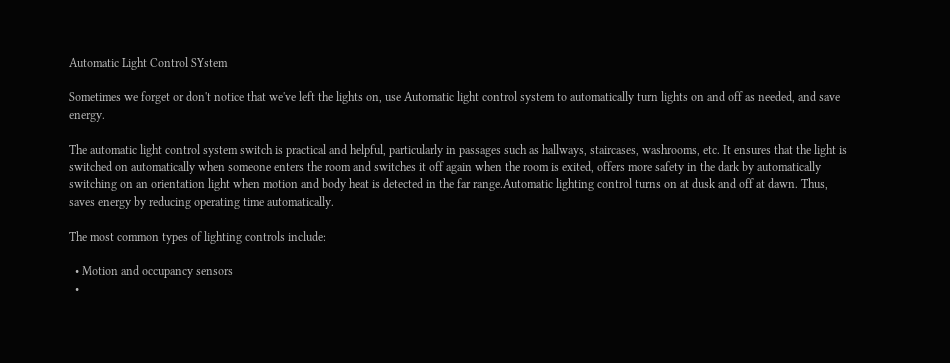Automatic Light Control SYstem

Sometimes we forget or don't notice that we've left the lights on, use Automatic light control system to automatically turn lights on and off as needed, and save energy.

The automatic light control system switch is practical and helpful, particularly in passages such as hallways, staircases, washrooms, etc. It ensures that the light is switched on automatically when someone enters the room and switches it off again when the room is exited, offers more safety in the dark by automatically switching on an orientation light when motion and body heat is detected in the far range.Automatic lighting control turns on at dusk and off at dawn. Thus, saves energy by reducing operating time automatically.

The most common types of lighting controls include:

  • Motion and occupancy sensors
  •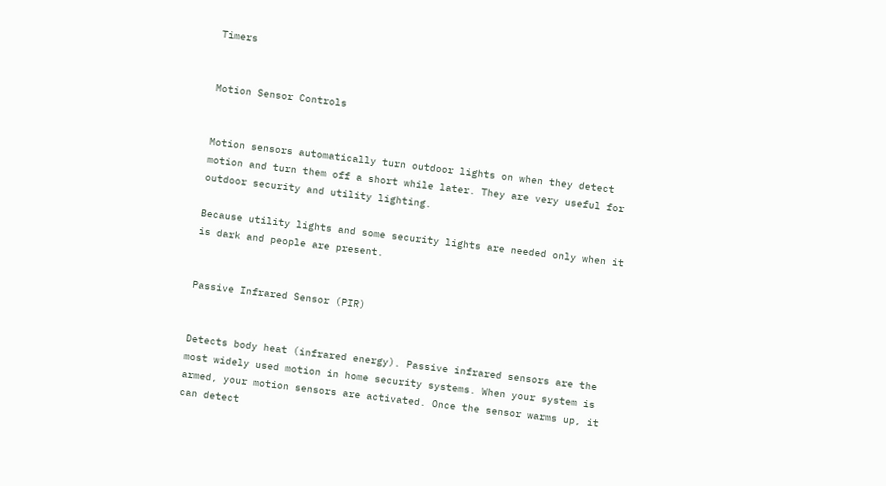Timers


Motion Sensor Controls


Motion sensors automatically turn outdoor lights on when they detect motion and turn them off a short while later. They are very useful for outdoor security and utility lighting.

Because utility lights and some security lights are needed only when it is dark and people are present.


Passive Infrared Sensor (PIR)


Detects body heat (infrared energy). Passive infrared sensors are the most widely used motion in home security systems. When your system is armed, your motion sensors are activated. Once the sensor warms up, it can detect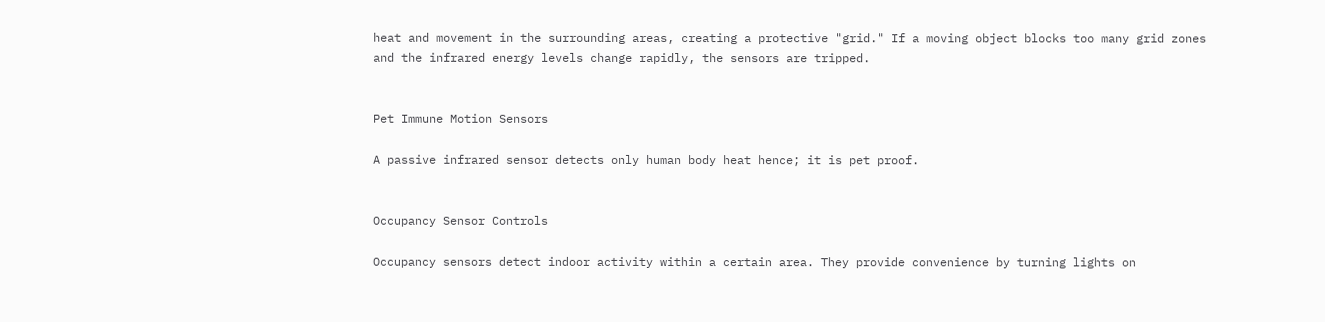heat and movement in the surrounding areas, creating a protective "grid." If a moving object blocks too many grid zones and the infrared energy levels change rapidly, the sensors are tripped.


Pet Immune Motion Sensors

A passive infrared sensor detects only human body heat hence; it is pet proof.


Occupancy Sensor Controls

Occupancy sensors detect indoor activity within a certain area. They provide convenience by turning lights on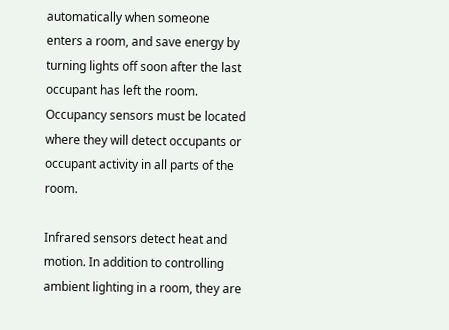automatically when someone enters a room, and save energy by turning lights off soon after the last occupant has left the room. Occupancy sensors must be located where they will detect occupants or occupant activity in all parts of the room.

Infrared sensors detect heat and motion. In addition to controlling ambient lighting in a room, they are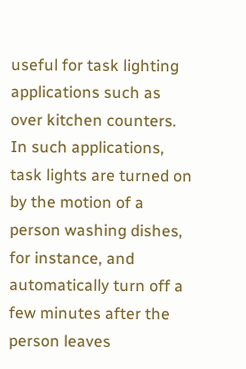useful for task lighting applications such as over kitchen counters. In such applications, task lights are turned on by the motion of a person washing dishes, for instance, and automatically turn off a few minutes after the person leaves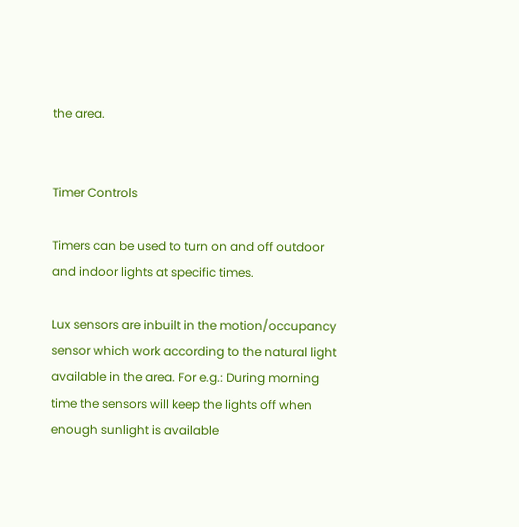the area.


Timer Controls

Timers can be used to turn on and off outdoor and indoor lights at specific times.

Lux sensors are inbuilt in the motion/occupancy sensor which work according to the natural light available in the area. For e.g.: During morning time the sensors will keep the lights off when enough sunlight is available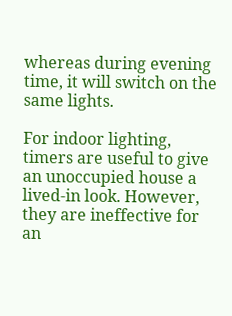whereas during evening time, it will switch on the same lights.

For indoor lighting, timers are useful to give an unoccupied house a lived-in look. However, they are ineffective for an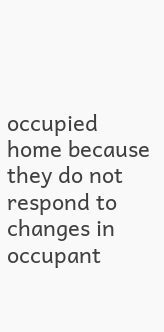occupied home because they do not respond to changes in occupant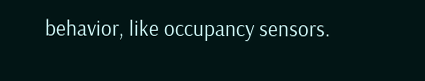behavior, like occupancy sensors.